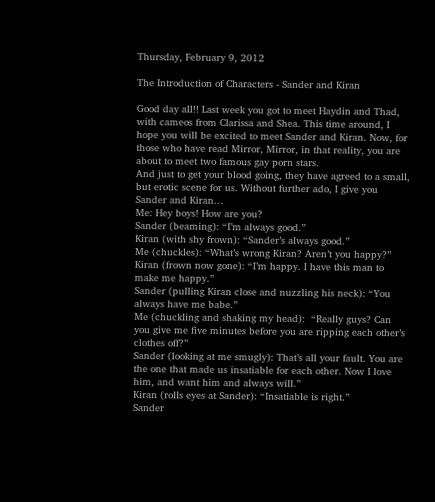Thursday, February 9, 2012

The Introduction of Characters - Sander and Kiran

Good day all!! Last week you got to meet Haydin and Thad, with cameos from Clarissa and Shea. This time around, I hope you will be excited to meet Sander and Kiran. Now, for those who have read Mirror, Mirror, in that reality, you are about to meet two famous gay porn stars.
And just to get your blood going, they have agreed to a small, but erotic scene for us. Without further ado, I give you Sander and Kiran…
Me: Hey boys! How are you?
Sander (beaming): “I’m always good.”
Kiran (with shy frown): “Sander’s always good.”
Me (chuckles): “What’s wrong Kiran? Aren’t you happy?”
Kiran (frown now gone): “I’m happy. I have this man to make me happy.”
Sander (pulling Kiran close and nuzzling his neck): “You always have me babe.”
Me (chuckling and shaking my head):  “Really guys? Can you give me five minutes before you are ripping each other’s clothes off?”
Sander (looking at me smugly): That’s all your fault. You are the one that made us insatiable for each other. Now I love him, and want him and always will.”
Kiran (rolls eyes at Sander): “Insatiable is right.”
Sander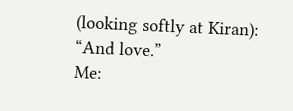(looking softly at Kiran): “And love.”
Me: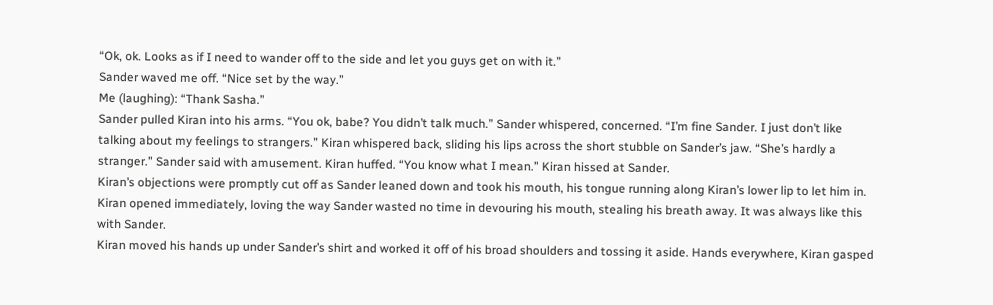“Ok, ok. Looks as if I need to wander off to the side and let you guys get on with it.”
Sander waved me off. “Nice set by the way.”
Me (laughing): “Thank Sasha.”
Sander pulled Kiran into his arms. “You ok, babe? You didn’t talk much.” Sander whispered, concerned. “I’m fine Sander. I just don’t like talking about my feelings to strangers.” Kiran whispered back, sliding his lips across the short stubble on Sander’s jaw. “She’s hardly a stranger.” Sander said with amusement. Kiran huffed. “You know what I mean.” Kiran hissed at Sander.
Kiran’s objections were promptly cut off as Sander leaned down and took his mouth, his tongue running along Kiran’s lower lip to let him in. Kiran opened immediately, loving the way Sander wasted no time in devouring his mouth, stealing his breath away. It was always like this with Sander.
Kiran moved his hands up under Sander’s shirt and worked it off of his broad shoulders and tossing it aside. Hands everywhere, Kiran gasped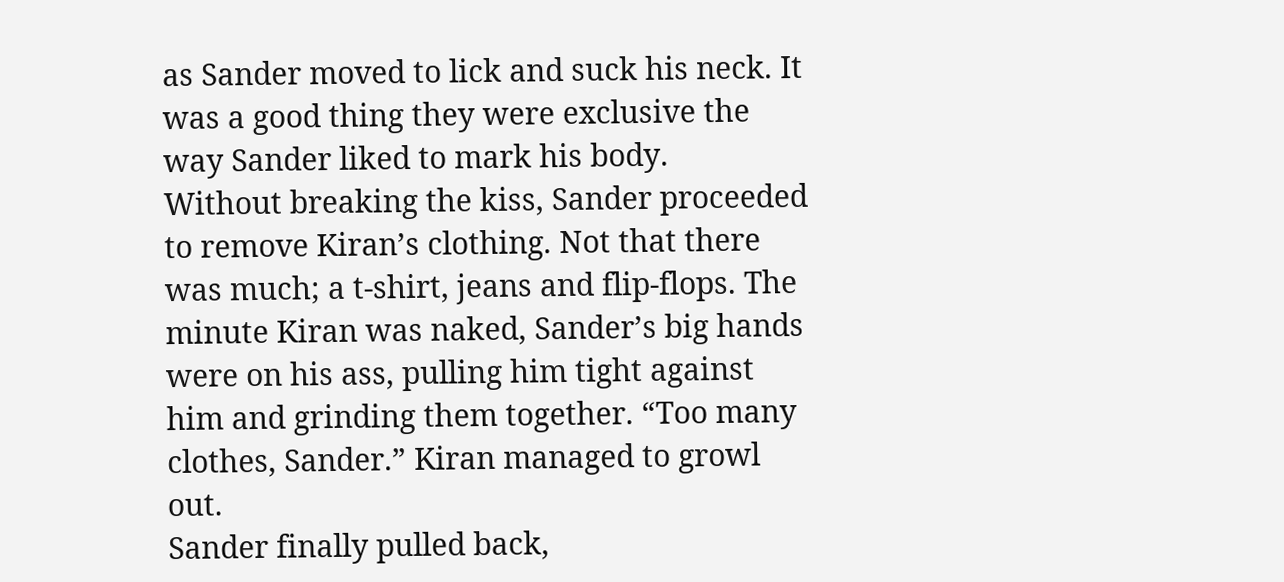as Sander moved to lick and suck his neck. It was a good thing they were exclusive the way Sander liked to mark his body.
Without breaking the kiss, Sander proceeded to remove Kiran’s clothing. Not that there was much; a t-shirt, jeans and flip-flops. The minute Kiran was naked, Sander’s big hands were on his ass, pulling him tight against him and grinding them together. “Too many clothes, Sander.” Kiran managed to growl out.
Sander finally pulled back,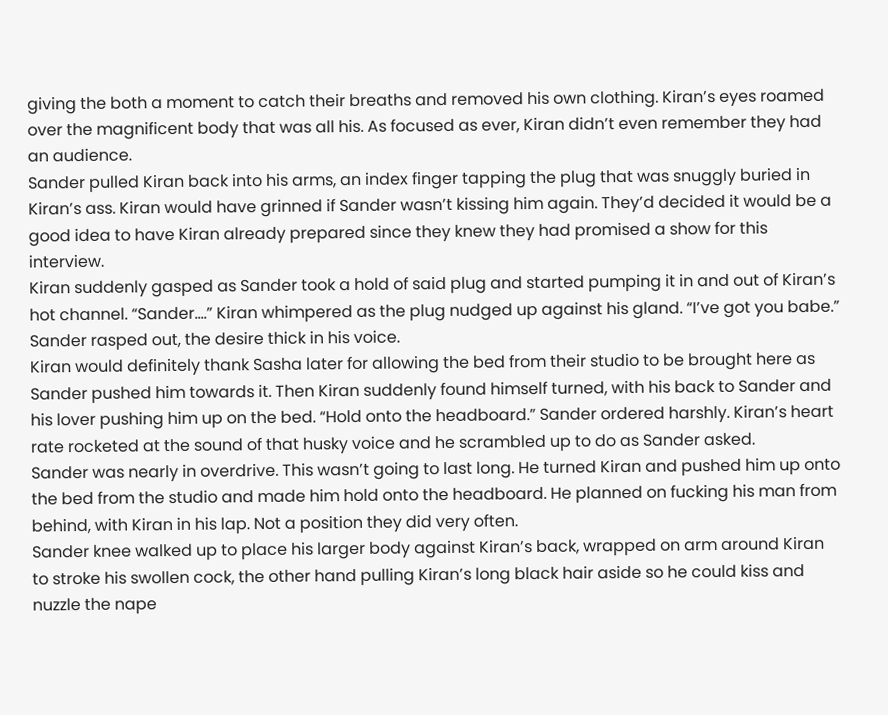giving the both a moment to catch their breaths and removed his own clothing. Kiran’s eyes roamed over the magnificent body that was all his. As focused as ever, Kiran didn’t even remember they had an audience.
Sander pulled Kiran back into his arms, an index finger tapping the plug that was snuggly buried in Kiran’s ass. Kiran would have grinned if Sander wasn’t kissing him again. They’d decided it would be a good idea to have Kiran already prepared since they knew they had promised a show for this interview.
Kiran suddenly gasped as Sander took a hold of said plug and started pumping it in and out of Kiran’s hot channel. “Sander….” Kiran whimpered as the plug nudged up against his gland. “I’ve got you babe.” Sander rasped out, the desire thick in his voice.
Kiran would definitely thank Sasha later for allowing the bed from their studio to be brought here as Sander pushed him towards it. Then Kiran suddenly found himself turned, with his back to Sander and his lover pushing him up on the bed. “Hold onto the headboard.” Sander ordered harshly. Kiran’s heart rate rocketed at the sound of that husky voice and he scrambled up to do as Sander asked.
Sander was nearly in overdrive. This wasn’t going to last long. He turned Kiran and pushed him up onto the bed from the studio and made him hold onto the headboard. He planned on fucking his man from behind, with Kiran in his lap. Not a position they did very often.
Sander knee walked up to place his larger body against Kiran’s back, wrapped on arm around Kiran to stroke his swollen cock, the other hand pulling Kiran’s long black hair aside so he could kiss and nuzzle the nape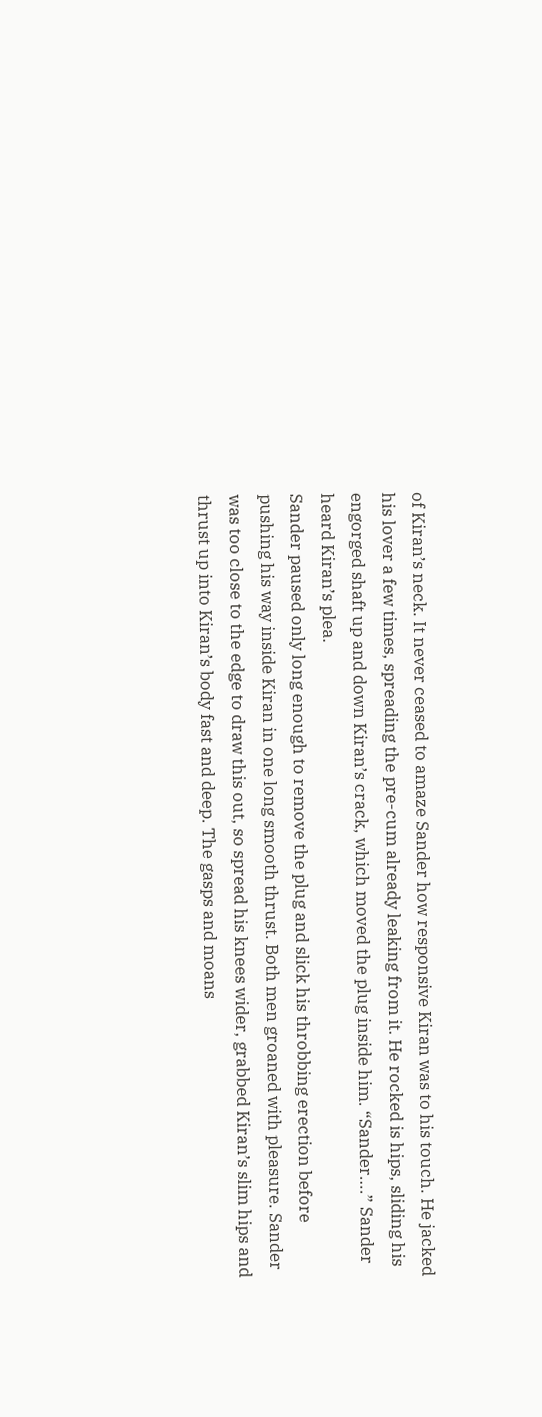of Kiran’s neck. It never ceased to amaze Sander how responsive Kiran was to his touch. He jacked his lover a few times, spreading the pre-cum already leaking from it. He rocked is hips, sliding his engorged shaft up and down Kiran’s crack, which moved the plug inside him. “Sander….” Sander heard Kiran’s plea.
Sander paused only long enough to remove the plug and slick his throbbing erection before pushing his way inside Kiran in one long smooth thrust. Both men groaned with pleasure. Sander was too close to the edge to draw this out, so spread his knees wider, grabbed Kiran’s slim hips and thrust up into Kiran’s body fast and deep. The gasps and moans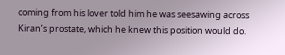coming from his lover told him he was seesawing across Kiran’s prostate, which he knew this position would do.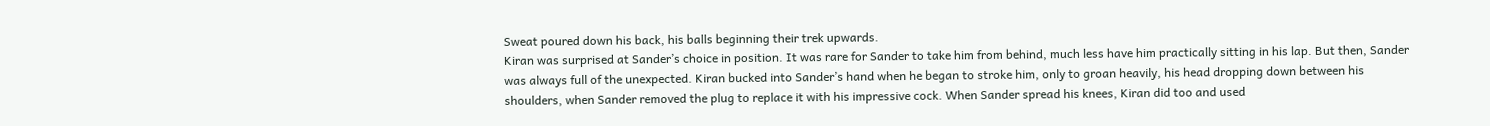Sweat poured down his back, his balls beginning their trek upwards.
Kiran was surprised at Sander’s choice in position. It was rare for Sander to take him from behind, much less have him practically sitting in his lap. But then, Sander was always full of the unexpected. Kiran bucked into Sander’s hand when he began to stroke him, only to groan heavily, his head dropping down between his shoulders, when Sander removed the plug to replace it with his impressive cock. When Sander spread his knees, Kiran did too and used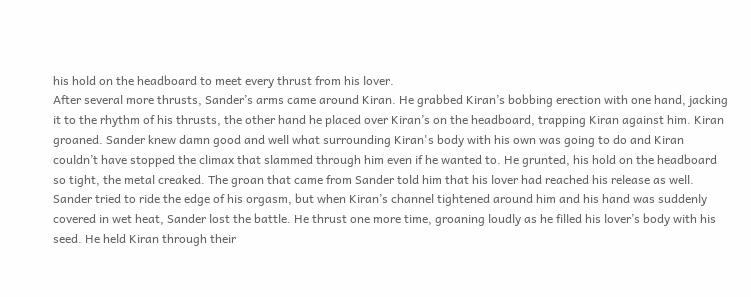his hold on the headboard to meet every thrust from his lover.
After several more thrusts, Sander’s arms came around Kiran. He grabbed Kiran’s bobbing erection with one hand, jacking it to the rhythm of his thrusts, the other hand he placed over Kiran’s on the headboard, trapping Kiran against him. Kiran groaned. Sander knew damn good and well what surrounding Kiran's body with his own was going to do and Kiran couldn’t have stopped the climax that slammed through him even if he wanted to. He grunted, his hold on the headboard so tight, the metal creaked. The groan that came from Sander told him that his lover had reached his release as well.
Sander tried to ride the edge of his orgasm, but when Kiran’s channel tightened around him and his hand was suddenly covered in wet heat, Sander lost the battle. He thrust one more time, groaning loudly as he filled his lover’s body with his seed. He held Kiran through their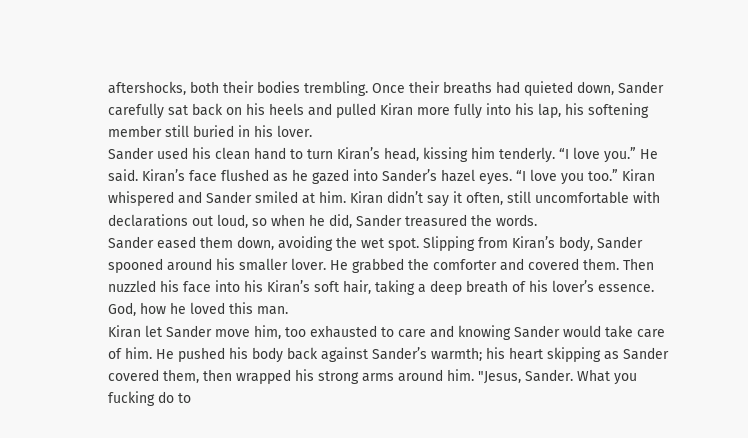aftershocks, both their bodies trembling. Once their breaths had quieted down, Sander carefully sat back on his heels and pulled Kiran more fully into his lap, his softening member still buried in his lover.
Sander used his clean hand to turn Kiran’s head, kissing him tenderly. “I love you.” He said. Kiran’s face flushed as he gazed into Sander’s hazel eyes. “I love you too.” Kiran whispered and Sander smiled at him. Kiran didn’t say it often, still uncomfortable with declarations out loud, so when he did, Sander treasured the words.
Sander eased them down, avoiding the wet spot. Slipping from Kiran’s body, Sander spooned around his smaller lover. He grabbed the comforter and covered them. Then nuzzled his face into his Kiran’s soft hair, taking a deep breath of his lover’s essence. God, how he loved this man.
Kiran let Sander move him, too exhausted to care and knowing Sander would take care of him. He pushed his body back against Sander’s warmth; his heart skipping as Sander covered them, then wrapped his strong arms around him. "Jesus, Sander. What you fucking do to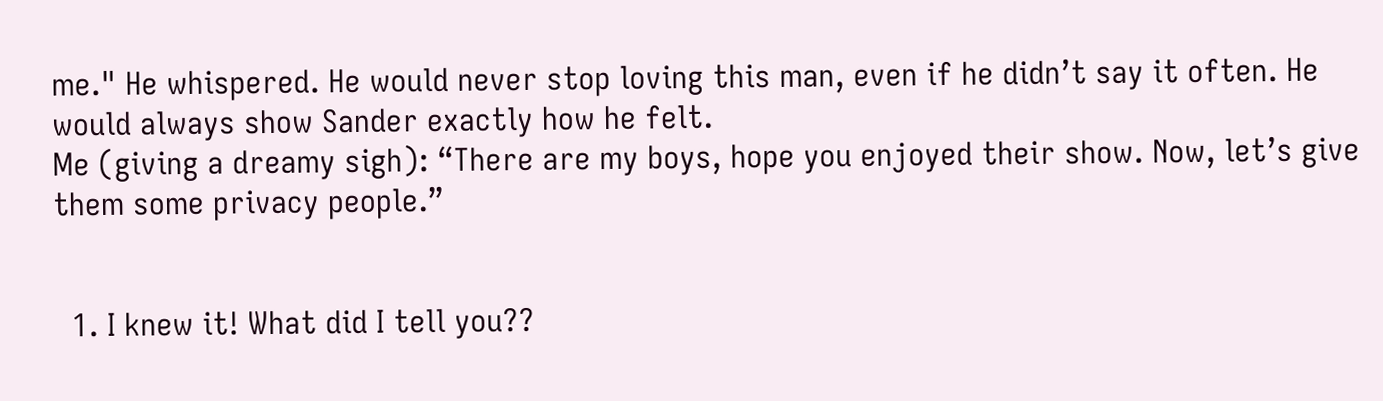me." He whispered. He would never stop loving this man, even if he didn’t say it often. He would always show Sander exactly how he felt.
Me (giving a dreamy sigh): “There are my boys, hope you enjoyed their show. Now, let’s give them some privacy people.”


  1. I knew it! What did I tell you??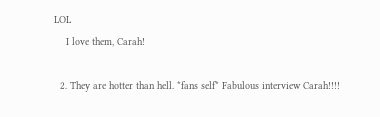LOL
    I love them, Carah!

  2. They are hotter than hell. *fans self* Fabulous interview Carah!!!!